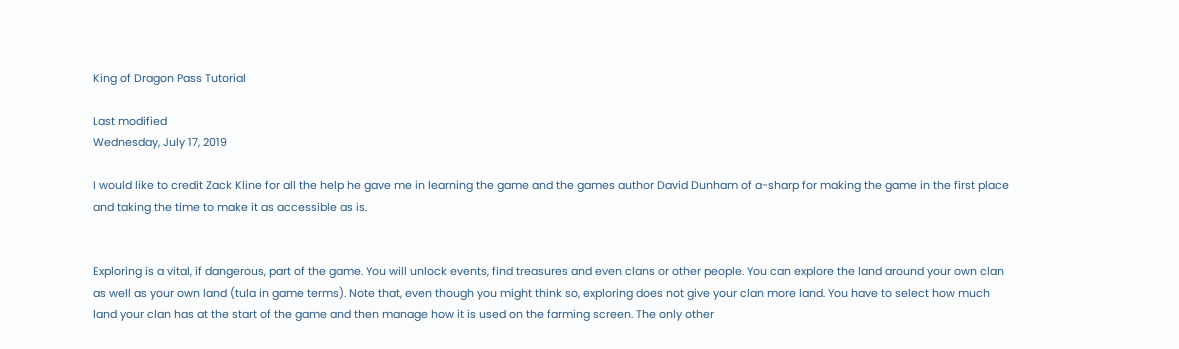King of Dragon Pass Tutorial

Last modified
Wednesday, July 17, 2019

I would like to credit Zack Kline for all the help he gave me in learning the game and the games author David Dunham of a-sharp for making the game in the first place and taking the time to make it as accessible as is.


Exploring is a vital, if dangerous, part of the game. You will unlock events, find treasures and even clans or other people. You can explore the land around your own clan as well as your own land (tula in game terms). Note that, even though you might think so, exploring does not give your clan more land. You have to select how much land your clan has at the start of the game and then manage how it is used on the farming screen. The only other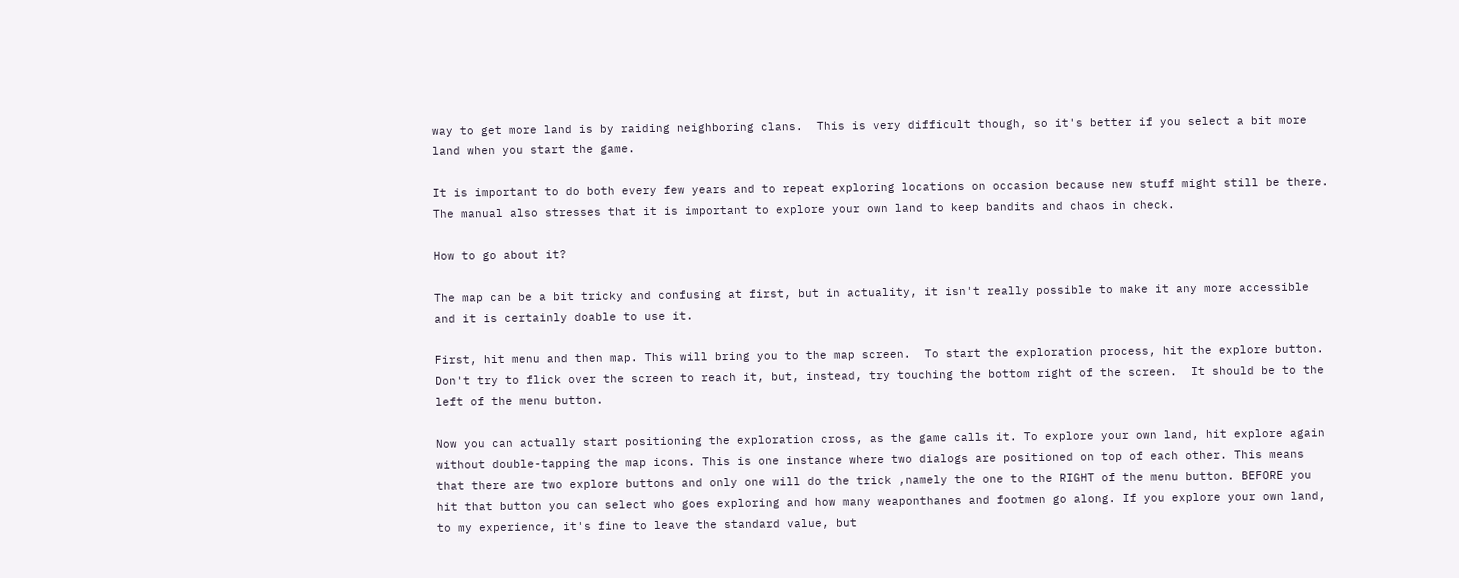way to get more land is by raiding neighboring clans.  This is very difficult though, so it's better if you select a bit more land when you start the game.

It is important to do both every few years and to repeat exploring locations on occasion because new stuff might still be there. The manual also stresses that it is important to explore your own land to keep bandits and chaos in check.

How to go about it?

The map can be a bit tricky and confusing at first, but in actuality, it isn't really possible to make it any more accessible and it is certainly doable to use it.

First, hit menu and then map. This will bring you to the map screen.  To start the exploration process, hit the explore button. Don't try to flick over the screen to reach it, but, instead, try touching the bottom right of the screen.  It should be to the left of the menu button.

Now you can actually start positioning the exploration cross, as the game calls it. To explore your own land, hit explore again without double-tapping the map icons. This is one instance where two dialogs are positioned on top of each other. This means that there are two explore buttons and only one will do the trick ,namely the one to the RIGHT of the menu button. BEFORE you  hit that button you can select who goes exploring and how many weaponthanes and footmen go along. If you explore your own land, to my experience, it's fine to leave the standard value, but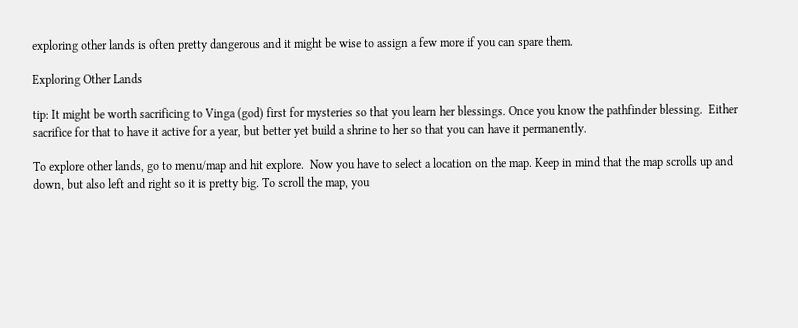exploring other lands is often pretty dangerous and it might be wise to assign a few more if you can spare them.

Exploring Other Lands

tip: It might be worth sacrificing to Vinga (god) first for mysteries so that you learn her blessings. Once you know the pathfinder blessing.  Either sacrifice for that to have it active for a year, but better yet build a shrine to her so that you can have it permanently.

To explore other lands, go to menu/map and hit explore.  Now you have to select a location on the map. Keep in mind that the map scrolls up and down, but also left and right so it is pretty big. To scroll the map, you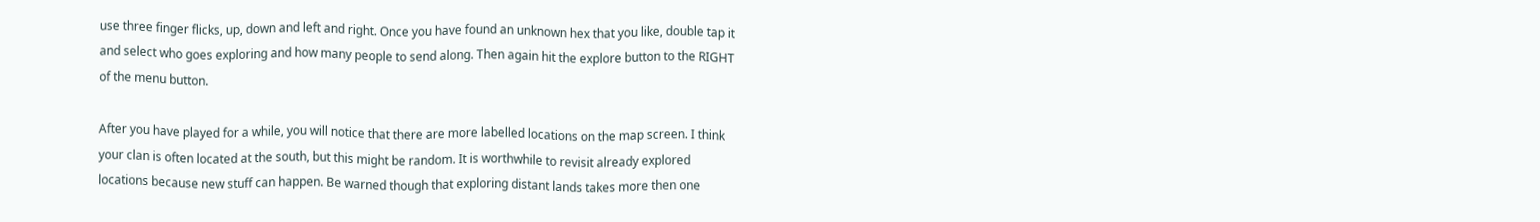use three finger flicks, up, down and left and right. Once you have found an unknown hex that you like, double tap it and select who goes exploring and how many people to send along. Then again hit the explore button to the RIGHT of the menu button.

After you have played for a while, you will notice that there are more labelled locations on the map screen. I think your clan is often located at the south, but this might be random. It is worthwhile to revisit already explored locations because new stuff can happen. Be warned though that exploring distant lands takes more then one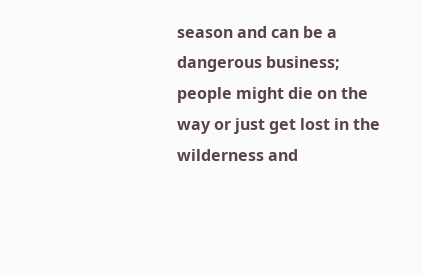season and can be a dangerous business; people might die on the way or just get lost in the wilderness and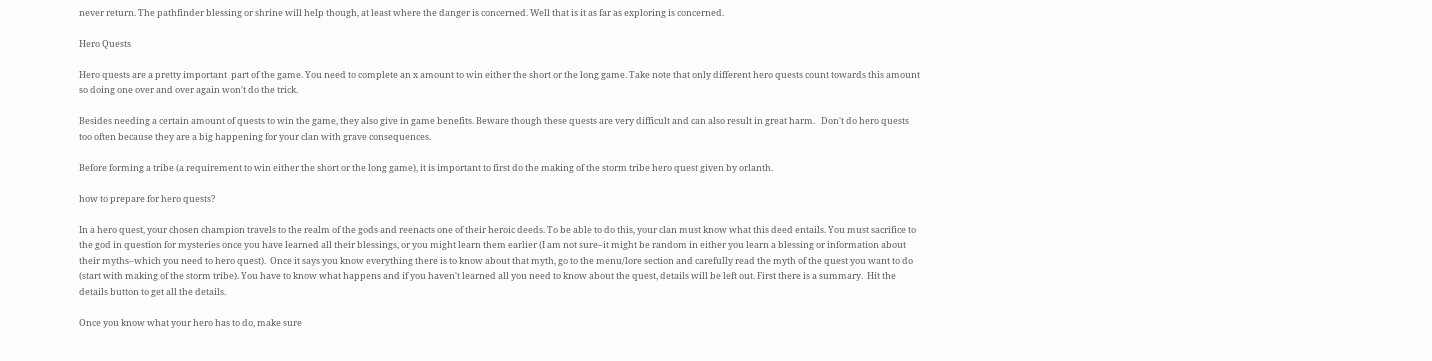never return. The pathfinder blessing or shrine will help though, at least where the danger is concerned. Well that is it as far as exploring is concerned.

Hero Quests

Hero quests are a pretty important  part of the game. You need to complete an x amount to win either the short or the long game. Take note that only different hero quests count towards this amount so doing one over and over again won't do the trick.

Besides needing a certain amount of quests to win the game, they also give in game benefits. Beware though these quests are very difficult and can also result in great harm.   Don't do hero quests too often because they are a big happening for your clan with grave consequences.

Before forming a tribe (a requirement to win either the short or the long game), it is important to first do the making of the storm tribe hero quest given by orlanth.

how to prepare for hero quests?

In a hero quest, your chosen champion travels to the realm of the gods and reenacts one of their heroic deeds. To be able to do this, your clan must know what this deed entails. You must sacrifice to the god in question for mysteries once you have learned all their blessings, or you might learn them earlier (I am not sure–it might be random in either you learn a blessing or information about their myths–which you need to hero quest).  Once it says you know everything there is to know about that myth, go to the menu/lore section and carefully read the myth of the quest you want to do (start with making of the storm tribe). You have to know what happens and if you haven't learned all you need to know about the quest, details will be left out. First there is a summary.  Hit the details button to get all the details.

Once you know what your hero has to do, make sure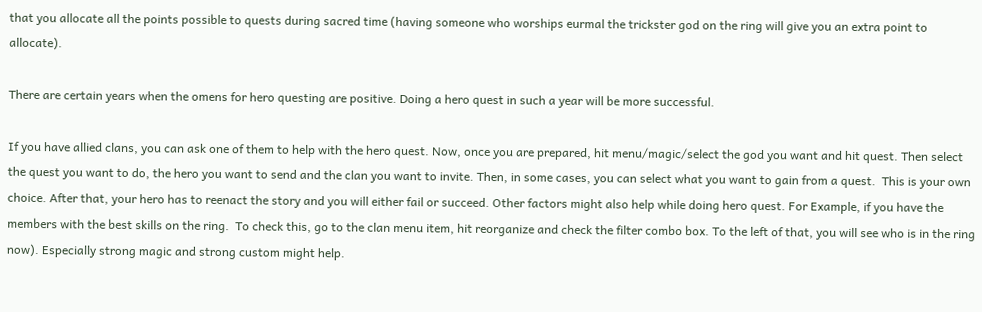that you allocate all the points possible to quests during sacred time (having someone who worships eurmal the trickster god on the ring will give you an extra point to allocate).

There are certain years when the omens for hero questing are positive. Doing a hero quest in such a year will be more successful.

If you have allied clans, you can ask one of them to help with the hero quest. Now, once you are prepared, hit menu/magic/select the god you want and hit quest. Then select the quest you want to do, the hero you want to send and the clan you want to invite. Then, in some cases, you can select what you want to gain from a quest.  This is your own choice. After that, your hero has to reenact the story and you will either fail or succeed. Other factors might also help while doing hero quest. For Example, if you have the members with the best skills on the ring.  To check this, go to the clan menu item, hit reorganize and check the filter combo box. To the left of that, you will see who is in the ring now). Especially strong magic and strong custom might help.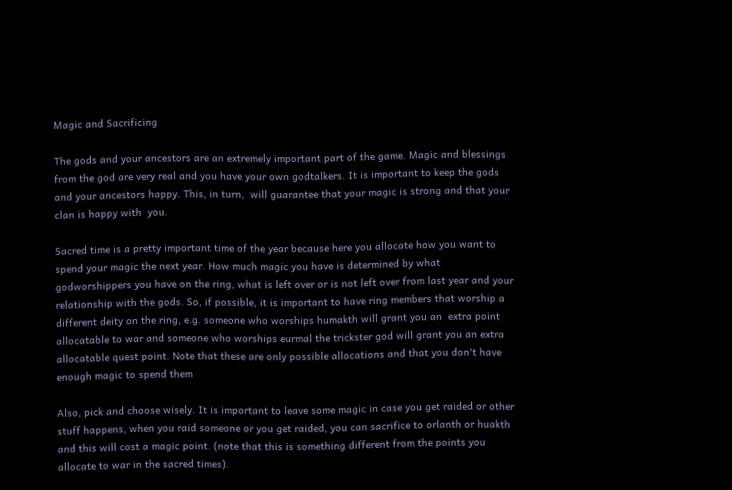Magic and Sacrificing

The gods and your ancestors are an extremely important part of the game. Magic and blessings from the god are very real and you have your own godtalkers. It is important to keep the gods and your ancestors happy. This, in turn,  will guarantee that your magic is strong and that your clan is happy with  you.

Sacred time is a pretty important time of the year because here you allocate how you want to spend your magic the next year. How much magic you have is determined by what godworshippers you have on the ring, what is left over or is not left over from last year and your relationship with the gods. So, if possible, it is important to have ring members that worship a different deity on the ring, e.g. someone who worships humakth will grant you an  extra point allocatable to war and someone who worships eurmal the trickster god will grant you an extra allocatable quest point. Note that these are only possible allocations and that you don't have enough magic to spend them

Also, pick and choose wisely. It is important to leave some magic in case you get raided or other stuff happens, when you raid someone or you get raided, you can sacrifice to orlanth or huakth and this will cost a magic point. (note that this is something different from the points you allocate to war in the sacred times).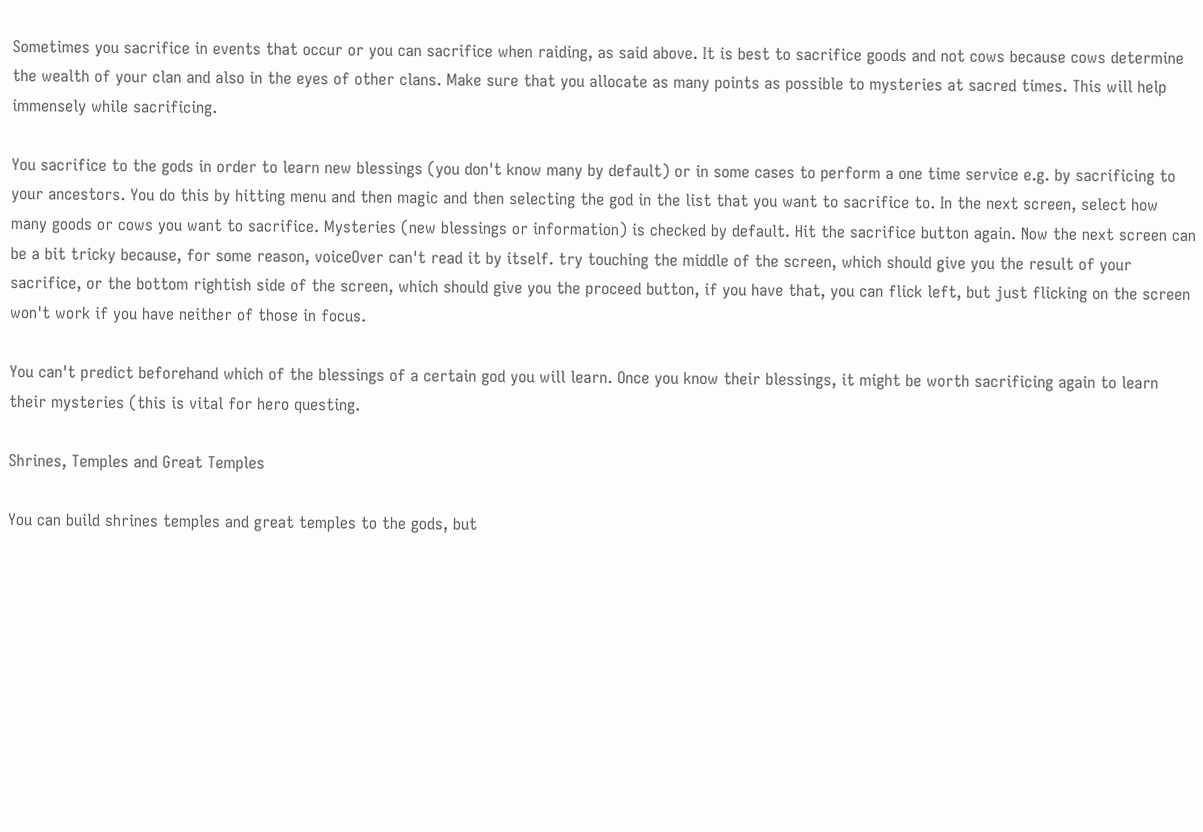Sometimes you sacrifice in events that occur or you can sacrifice when raiding, as said above. It is best to sacrifice goods and not cows because cows determine the wealth of your clan and also in the eyes of other clans. Make sure that you allocate as many points as possible to mysteries at sacred times. This will help immensely while sacrificing.

You sacrifice to the gods in order to learn new blessings (you don't know many by default) or in some cases to perform a one time service e.g. by sacrificing to your ancestors. You do this by hitting menu and then magic and then selecting the god in the list that you want to sacrifice to. In the next screen, select how many goods or cows you want to sacrifice. Mysteries (new blessings or information) is checked by default. Hit the sacrifice button again. Now the next screen can be a bit tricky because, for some reason, voiceOver can't read it by itself. try touching the middle of the screen, which should give you the result of your sacrifice, or the bottom rightish side of the screen, which should give you the proceed button, if you have that, you can flick left, but just flicking on the screen won't work if you have neither of those in focus.

You can't predict beforehand which of the blessings of a certain god you will learn. Once you know their blessings, it might be worth sacrificing again to learn their mysteries (this is vital for hero questing.

Shrines, Temples and Great Temples

You can build shrines temples and great temples to the gods, but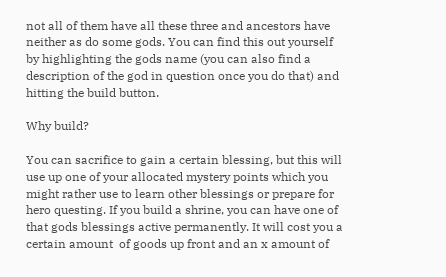not all of them have all these three and ancestors have neither as do some gods. You can find this out yourself by highlighting the gods name (you can also find a description of the god in question once you do that) and hitting the build button.

Why build?

You can sacrifice to gain a certain blessing, but this will use up one of your allocated mystery points which you might rather use to learn other blessings or prepare for hero questing. If you build a shrine, you can have one of that gods blessings active permanently. It will cost you a certain amount  of goods up front and an x amount of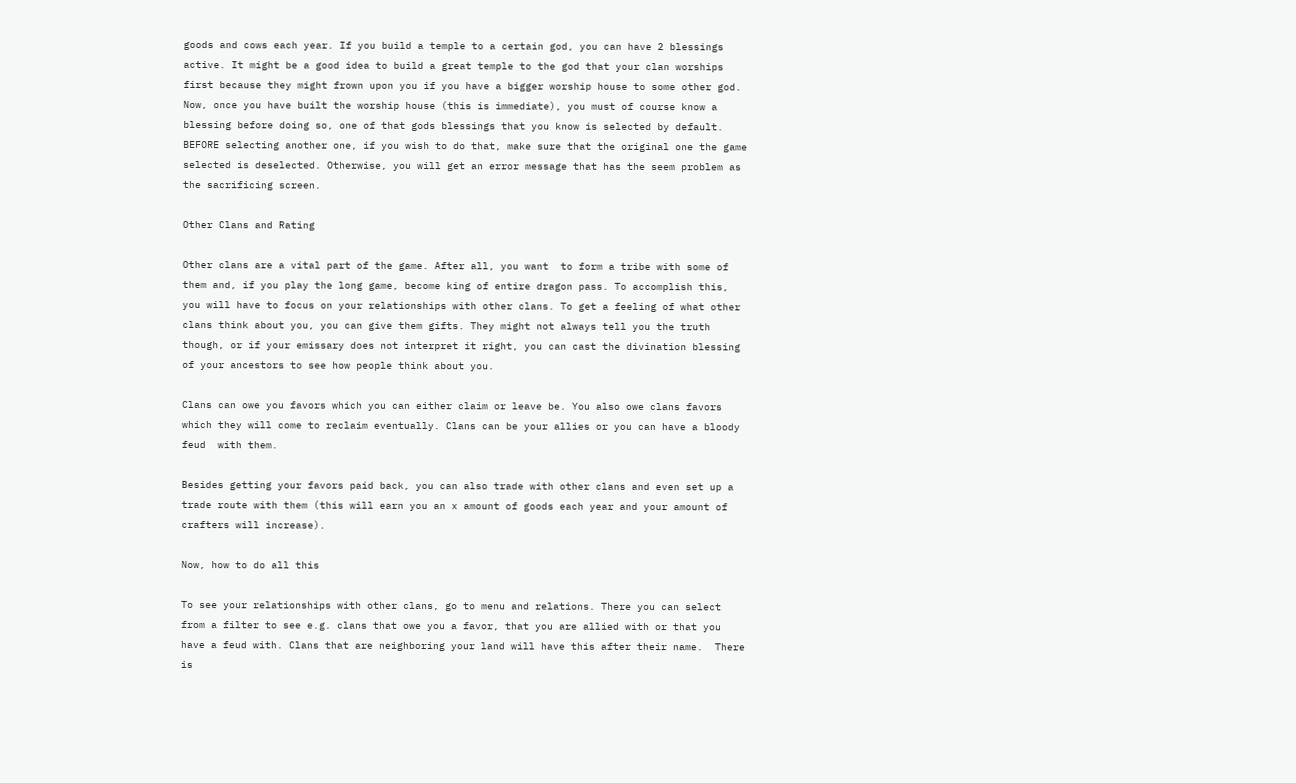goods and cows each year. If you build a temple to a certain god, you can have 2 blessings active. It might be a good idea to build a great temple to the god that your clan worships first because they might frown upon you if you have a bigger worship house to some other god. Now, once you have built the worship house (this is immediate), you must of course know a blessing before doing so, one of that gods blessings that you know is selected by default. BEFORE selecting another one, if you wish to do that, make sure that the original one the game selected is deselected. Otherwise, you will get an error message that has the seem problem as the sacrificing screen.

Other Clans and Rating

Other clans are a vital part of the game. After all, you want  to form a tribe with some of them and, if you play the long game, become king of entire dragon pass. To accomplish this, you will have to focus on your relationships with other clans. To get a feeling of what other clans think about you, you can give them gifts. They might not always tell you the truth though, or if your emissary does not interpret it right, you can cast the divination blessing of your ancestors to see how people think about you.

Clans can owe you favors which you can either claim or leave be. You also owe clans favors which they will come to reclaim eventually. Clans can be your allies or you can have a bloody feud  with them.

Besides getting your favors paid back, you can also trade with other clans and even set up a trade route with them (this will earn you an x amount of goods each year and your amount of crafters will increase).

Now, how to do all this

To see your relationships with other clans, go to menu and relations. There you can select from a filter to see e.g. clans that owe you a favor, that you are allied with or that you have a feud with. Clans that are neighboring your land will have this after their name.  There is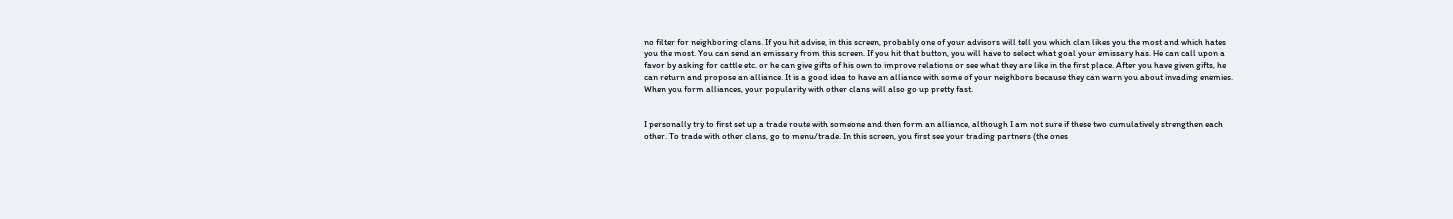no filter for neighboring clans. If you hit advise, in this screen, probably one of your advisors will tell you which clan likes you the most and which hates you the most. You can send an emissary from this screen. If you hit that button, you will have to select what goal your emissary has. He can call upon a favor by asking for cattle etc. or he can give gifts of his own to improve relations or see what they are like in the first place. After you have given gifts, he can return and propose an alliance. It is a good idea to have an alliance with some of your neighbors because they can warn you about invading enemies. When you form alliances, your popularity with other clans will also go up pretty fast.


I personally try to first set up a trade route with someone and then form an alliance, although I am not sure if these two cumulatively strengthen each other. To trade with other clans, go to menu/trade. In this screen, you first see your trading partners (the ones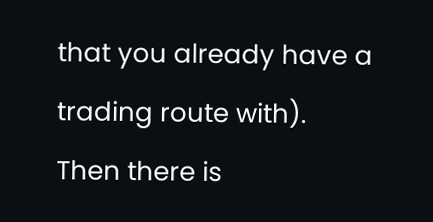that you already have a trading route with). Then there is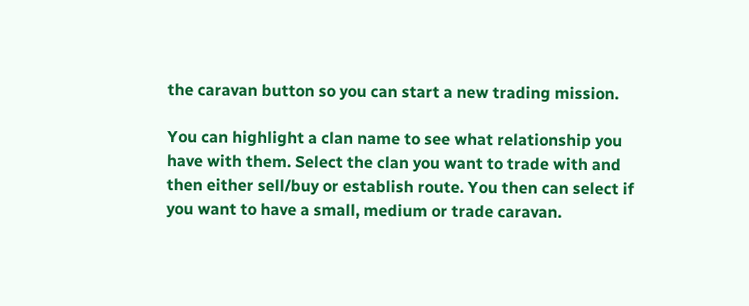the caravan button so you can start a new trading mission.

You can highlight a clan name to see what relationship you have with them. Select the clan you want to trade with and then either sell/buy or establish route. You then can select if you want to have a small, medium or trade caravan.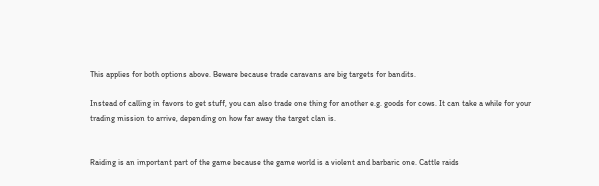This applies for both options above. Beware because trade caravans are big targets for bandits.

Instead of calling in favors to get stuff, you can also trade one thing for another e.g. goods for cows. It can take a while for your trading mission to arrive, depending on how far away the target clan is.


Raiding is an important part of the game because the game world is a violent and barbaric one. Cattle raids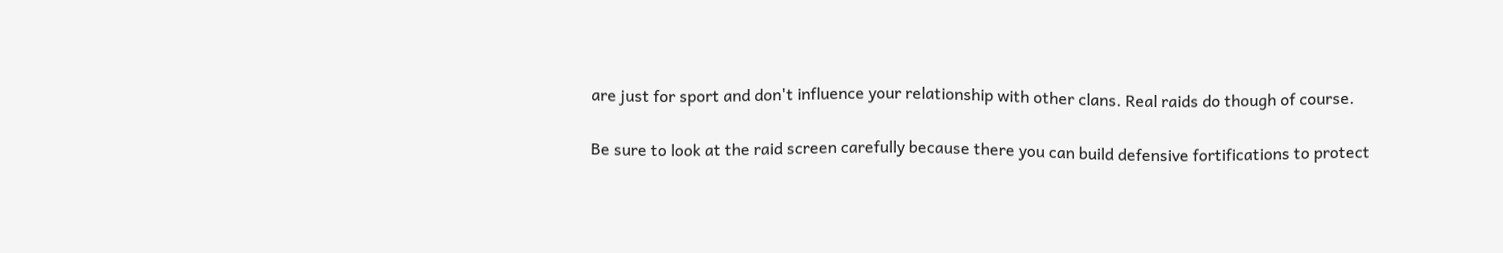are just for sport and don't influence your relationship with other clans. Real raids do though of course.

Be sure to look at the raid screen carefully because there you can build defensive fortifications to protect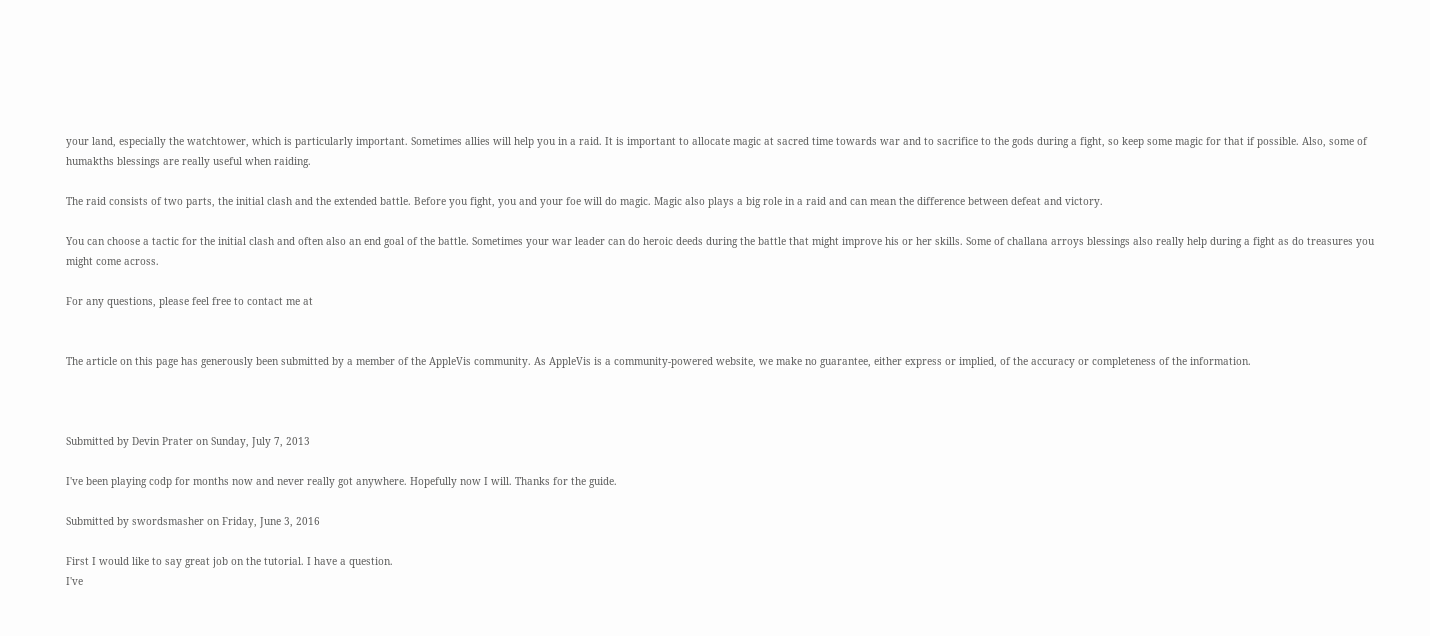your land, especially the watchtower, which is particularly important. Sometimes allies will help you in a raid. It is important to allocate magic at sacred time towards war and to sacrifice to the gods during a fight, so keep some magic for that if possible. Also, some of humakths blessings are really useful when raiding.

The raid consists of two parts, the initial clash and the extended battle. Before you fight, you and your foe will do magic. Magic also plays a big role in a raid and can mean the difference between defeat and victory.

You can choose a tactic for the initial clash and often also an end goal of the battle. Sometimes your war leader can do heroic deeds during the battle that might improve his or her skills. Some of challana arroys blessings also really help during a fight as do treasures you might come across.

For any questions, please feel free to contact me at


The article on this page has generously been submitted by a member of the AppleVis community. As AppleVis is a community-powered website, we make no guarantee, either express or implied, of the accuracy or completeness of the information.



Submitted by Devin Prater on Sunday, July 7, 2013

I've been playing codp for months now and never really got anywhere. Hopefully now I will. Thanks for the guide.

Submitted by swordsmasher on Friday, June 3, 2016

First I would like to say great job on the tutorial. I have a question.
I've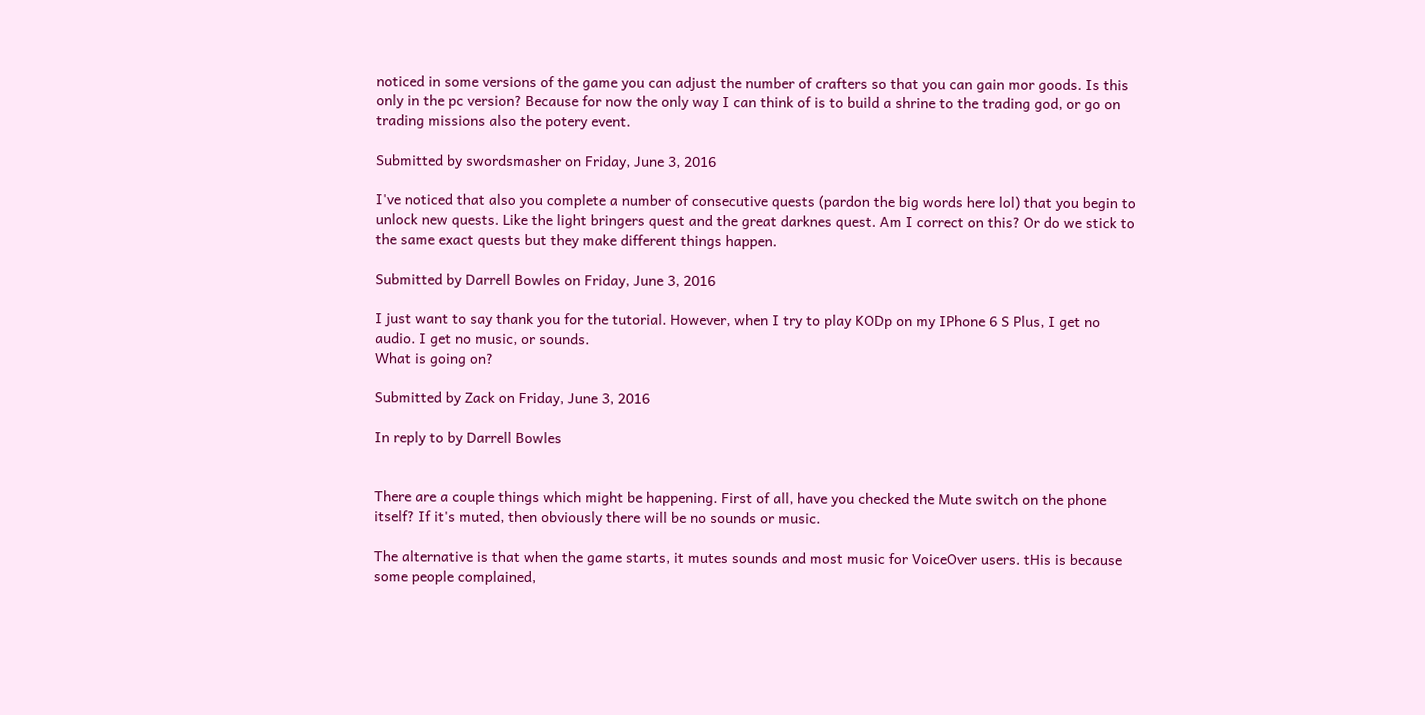noticed in some versions of the game you can adjust the number of crafters so that you can gain mor goods. Is this only in the pc version? Because for now the only way I can think of is to build a shrine to the trading god, or go on trading missions also the potery event.

Submitted by swordsmasher on Friday, June 3, 2016

I've noticed that also you complete a number of consecutive quests (pardon the big words here lol) that you begin to unlock new quests. Like the light bringers quest and the great darknes quest. Am I correct on this? Or do we stick to the same exact quests but they make different things happen.

Submitted by Darrell Bowles on Friday, June 3, 2016

I just want to say thank you for the tutorial. However, when I try to play KODp on my IPhone 6 S Plus, I get no audio. I get no music, or sounds.
What is going on?

Submitted by Zack on Friday, June 3, 2016

In reply to by Darrell Bowles


There are a couple things which might be happening. First of all, have you checked the Mute switch on the phone itself? If it's muted, then obviously there will be no sounds or music.

The alternative is that when the game starts, it mutes sounds and most music for VoiceOver users. tHis is because some people complained,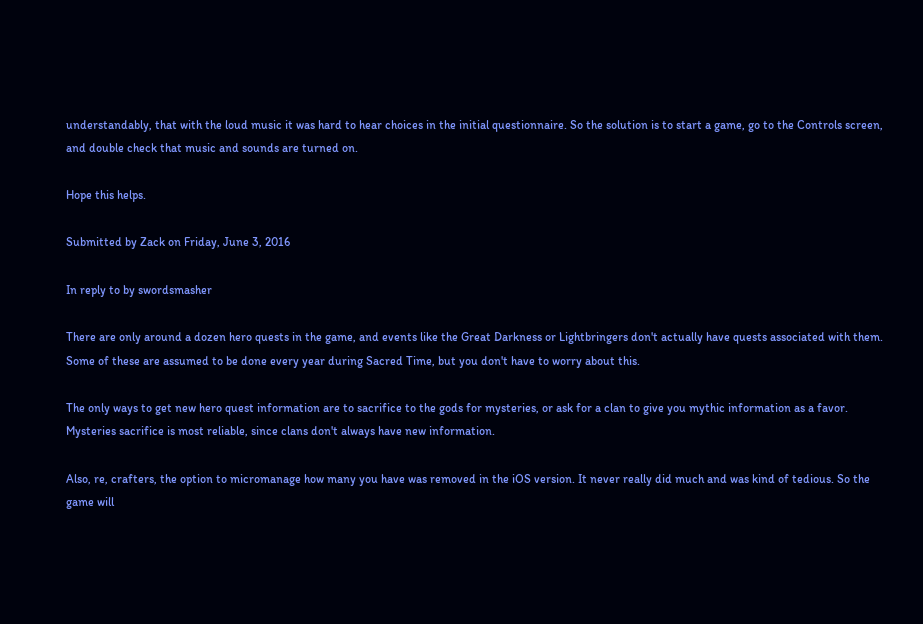understandably, that with the loud music it was hard to hear choices in the initial questionnaire. So the solution is to start a game, go to the Controls screen, and double check that music and sounds are turned on.

Hope this helps.

Submitted by Zack on Friday, June 3, 2016

In reply to by swordsmasher

There are only around a dozen hero quests in the game, and events like the Great Darkness or Lightbringers don't actually have quests associated with them. Some of these are assumed to be done every year during Sacred Time, but you don't have to worry about this.

The only ways to get new hero quest information are to sacrifice to the gods for mysteries, or ask for a clan to give you mythic information as a favor. Mysteries sacrifice is most reliable, since clans don't always have new information.

Also, re, crafters, the option to micromanage how many you have was removed in the iOS version. It never really did much and was kind of tedious. So the game will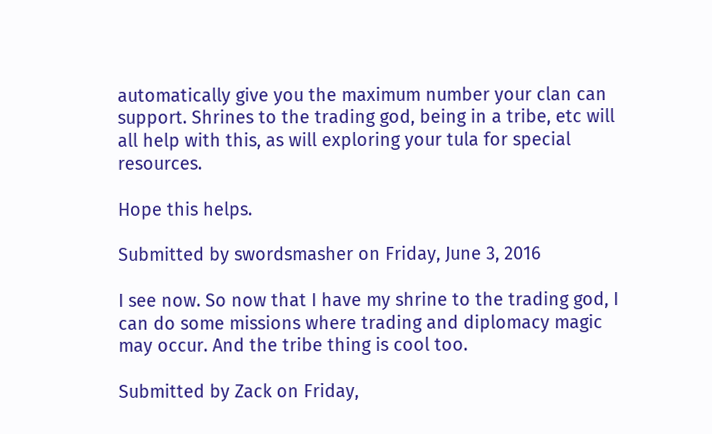automatically give you the maximum number your clan can support. Shrines to the trading god, being in a tribe, etc will all help with this, as will exploring your tula for special resources.

Hope this helps.

Submitted by swordsmasher on Friday, June 3, 2016

I see now. So now that I have my shrine to the trading god, I can do some missions where trading and diplomacy magic may occur. And the tribe thing is cool too.

Submitted by Zack on Friday,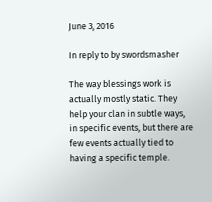June 3, 2016

In reply to by swordsmasher

The way blessings work is actually mostly static. They help your clan in subtle ways, in specific events, but there are few events actually tied to having a specific temple.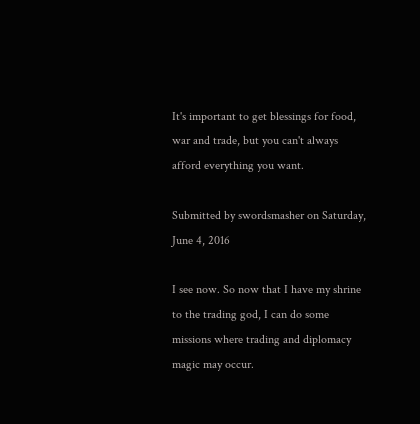It's important to get blessings for food, war and trade, but you can't always afford everything you want.

Submitted by swordsmasher on Saturday, June 4, 2016

I see now. So now that I have my shrine to the trading god, I can do some missions where trading and diplomacy magic may occur.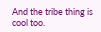And the tribe thing is cool too.